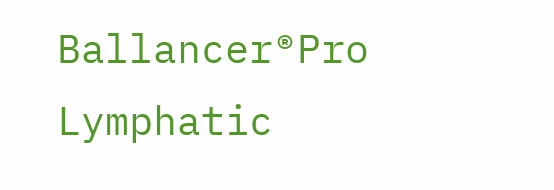Ballancer®Pro Lymphatic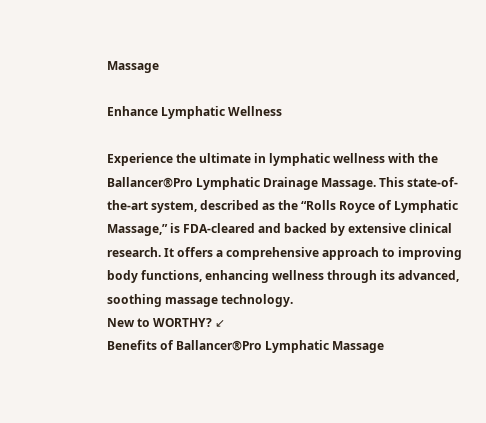Massage

Enhance Lymphatic Wellness

Experience the ultimate in lymphatic wellness with the Ballancer®Pro Lymphatic Drainage Massage. This state-of-the-art system, described as the “Rolls Royce of Lymphatic Massage,” is FDA-cleared and backed by extensive clinical research. It offers a comprehensive approach to improving body functions, enhancing wellness through its advanced, soothing massage technology.
New to WORTHY? ↙
Benefits of Ballancer®Pro Lymphatic Massage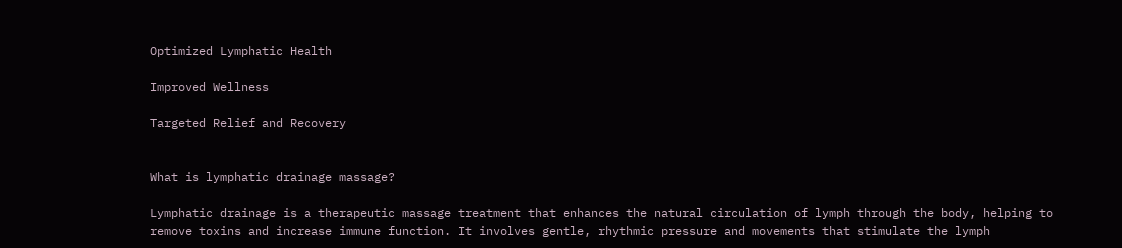Optimized Lymphatic Health

Improved Wellness

Targeted Relief and Recovery


What is lymphatic drainage massage?

Lymphatic drainage is a therapeutic massage treatment that enhances the natural circulation of lymph through the body, helping to remove toxins and increase immune function. It involves gentle, rhythmic pressure and movements that stimulate the lymph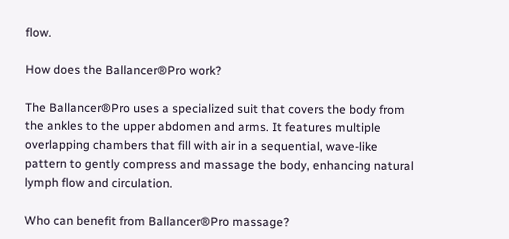flow.

How does the Ballancer®Pro work?

The Ballancer®Pro uses a specialized suit that covers the body from the ankles to the upper abdomen and arms. It features multiple overlapping chambers that fill with air in a sequential, wave-like pattern to gently compress and massage the body, enhancing natural lymph flow and circulation.

Who can benefit from Ballancer®Pro massage?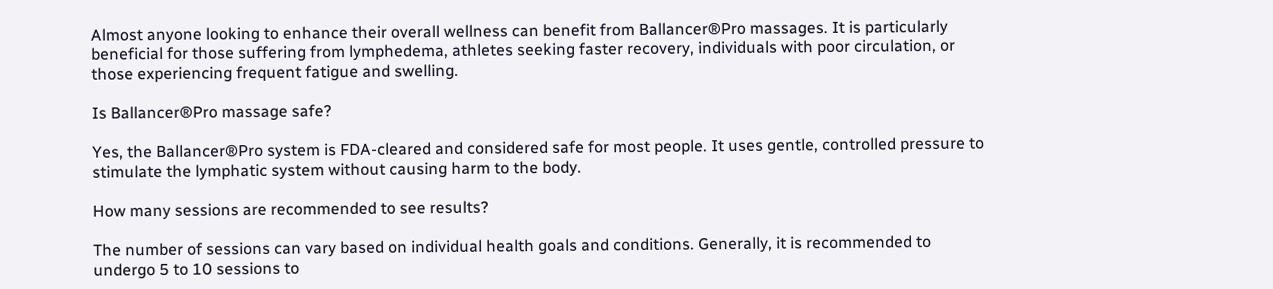Almost anyone looking to enhance their overall wellness can benefit from Ballancer®Pro massages. It is particularly beneficial for those suffering from lymphedema, athletes seeking faster recovery, individuals with poor circulation, or those experiencing frequent fatigue and swelling.

Is Ballancer®Pro massage safe?

Yes, the Ballancer®Pro system is FDA-cleared and considered safe for most people. It uses gentle, controlled pressure to stimulate the lymphatic system without causing harm to the body.

How many sessions are recommended to see results?

The number of sessions can vary based on individual health goals and conditions. Generally, it is recommended to undergo 5 to 10 sessions to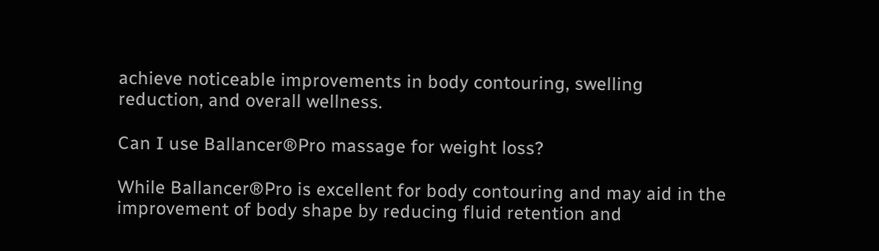achieve noticeable improvements in body contouring, swelling reduction, and overall wellness.

Can I use Ballancer®Pro massage for weight loss?

While Ballancer®Pro is excellent for body contouring and may aid in the improvement of body shape by reducing fluid retention and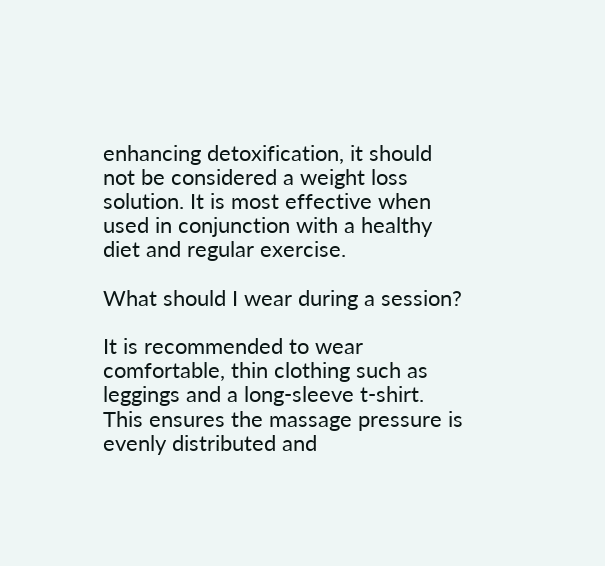enhancing detoxification, it should not be considered a weight loss solution. It is most effective when used in conjunction with a healthy diet and regular exercise.

What should I wear during a session?

It is recommended to wear comfortable, thin clothing such as leggings and a long-sleeve t-shirt. This ensures the massage pressure is evenly distributed and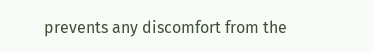prevents any discomfort from the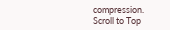compression.
Scroll to Top